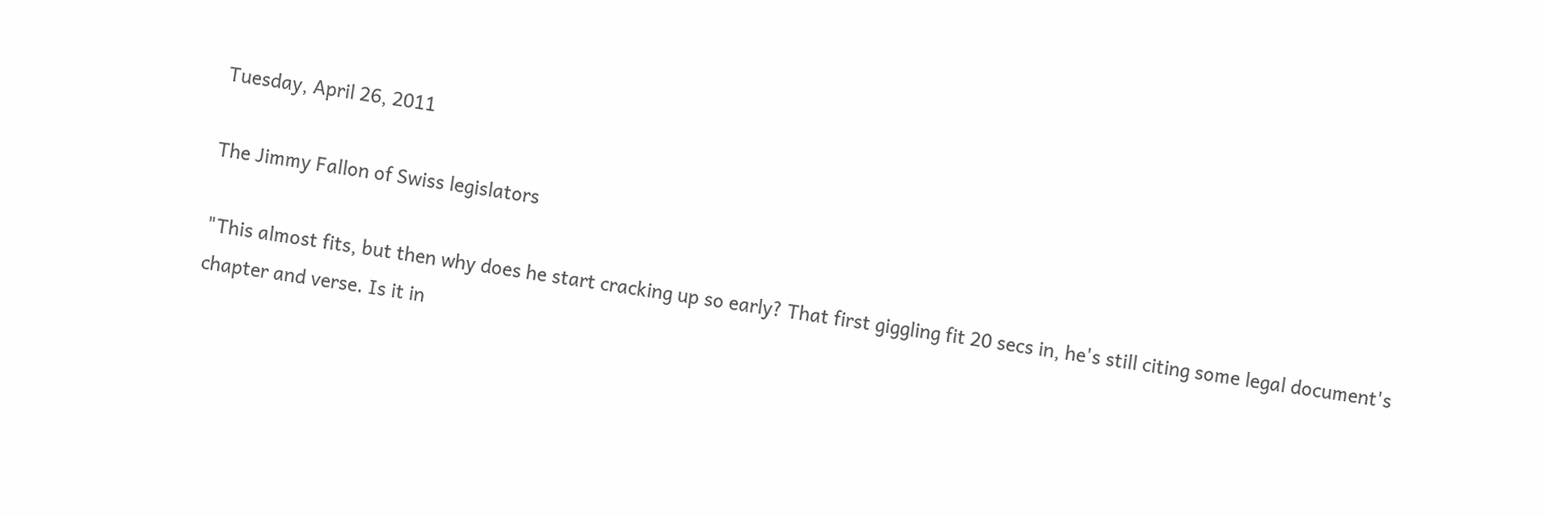Tuesday, April 26, 2011

The Jimmy Fallon of Swiss legislators

"This almost fits, but then why does he start cracking up so early? That first giggling fit 20 secs in, he's still citing some legal document's chapter and verse. Is it in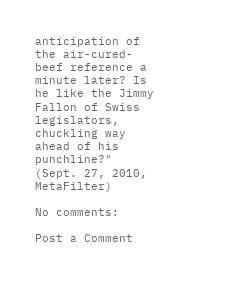anticipation of the air-cured-beef reference a minute later? Is he like the Jimmy Fallon of Swiss legislators, chuckling way ahead of his punchline?"
(Sept. 27, 2010, MetaFilter)

No comments:

Post a Comment